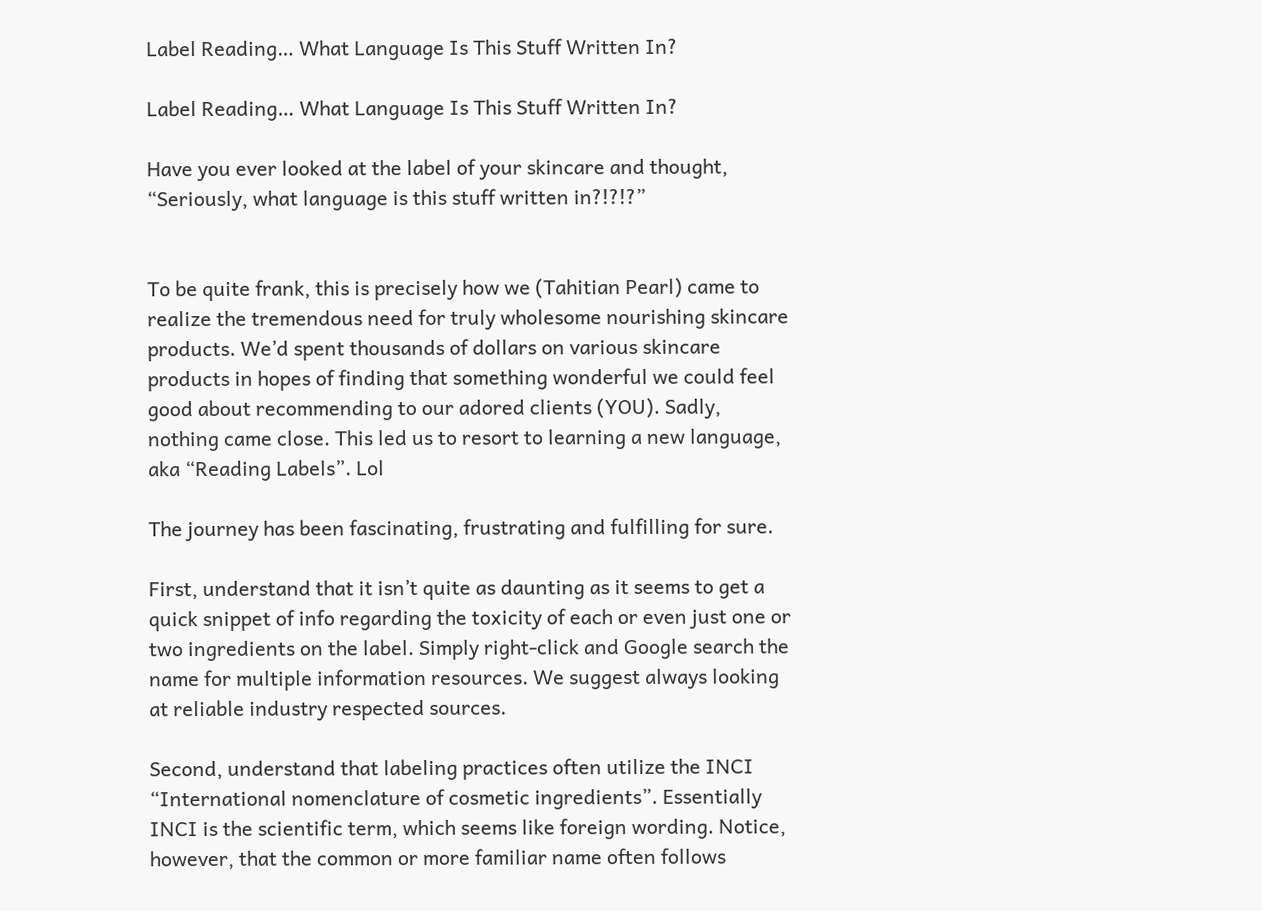Label Reading… What Language Is This Stuff Written In?

Label Reading… What Language Is This Stuff Written In?

Have you ever looked at the label of your skincare and thought, “Seriously, what language is this stuff written in?!?!?”


To be quite frank, this is precisely how we (Tahitian Pearl) came to realize the tremendous need for truly wholesome nourishing skincare products. We’d spent thousands of dollars on various skincare products in hopes of finding that something wonderful we could feel good about recommending to our adored clients (YOU). Sadly, nothing came close. This led us to resort to learning a new language, aka “Reading Labels”. Lol

The journey has been fascinating, frustrating and fulfilling for sure.

First, understand that it isn’t quite as daunting as it seems to get a quick snippet of info regarding the toxicity of each or even just one or two ingredients on the label. Simply right-click and Google search the name for multiple information resources. We suggest always looking at reliable industry respected sources.

Second, understand that labeling practices often utilize the INCI “International nomenclature of cosmetic ingredients”. Essentially INCI is the scientific term, which seems like foreign wording. Notice, however, that the common or more familiar name often follows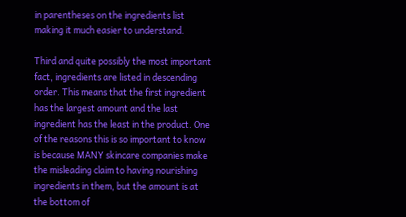in parentheses on the ingredients list making it much easier to understand.

Third and quite possibly the most important fact, ingredients are listed in descending order. This means that the first ingredient has the largest amount and the last ingredient has the least in the product. One of the reasons this is so important to know is because MANY skincare companies make the misleading claim to having nourishing ingredients in them, but the amount is at the bottom of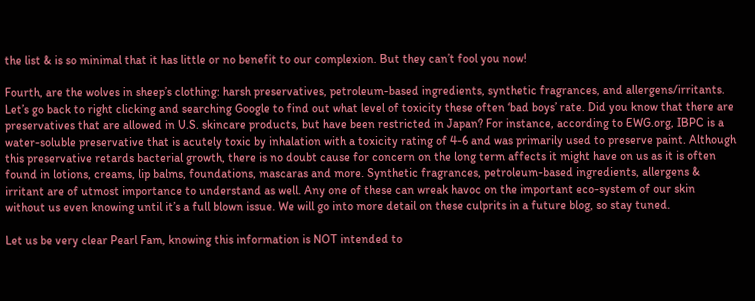the list & is so minimal that it has little or no benefit to our complexion. But they can’t fool you now!

Fourth, are the wolves in sheep’s clothing: harsh preservatives, petroleum-based ingredients, synthetic fragrances, and allergens/irritants. Let’s go back to right clicking and searching Google to find out what level of toxicity these often ‘bad boys’ rate. Did you know that there are preservatives that are allowed in U.S. skincare products, but have been restricted in Japan? For instance, according to EWG.org, IBPC is a water-soluble preservative that is acutely toxic by inhalation with a toxicity rating of 4-6 and was primarily used to preserve paint. Although this preservative retards bacterial growth, there is no doubt cause for concern on the long term affects it might have on us as it is often found in lotions, creams, lip balms, foundations, mascaras and more. Synthetic fragrances, petroleum-based ingredients, allergens & irritant are of utmost importance to understand as well. Any one of these can wreak havoc on the important eco-system of our skin without us even knowing until it’s a full blown issue. We will go into more detail on these culprits in a future blog, so stay tuned.

Let us be very clear Pearl Fam, knowing this information is NOT intended to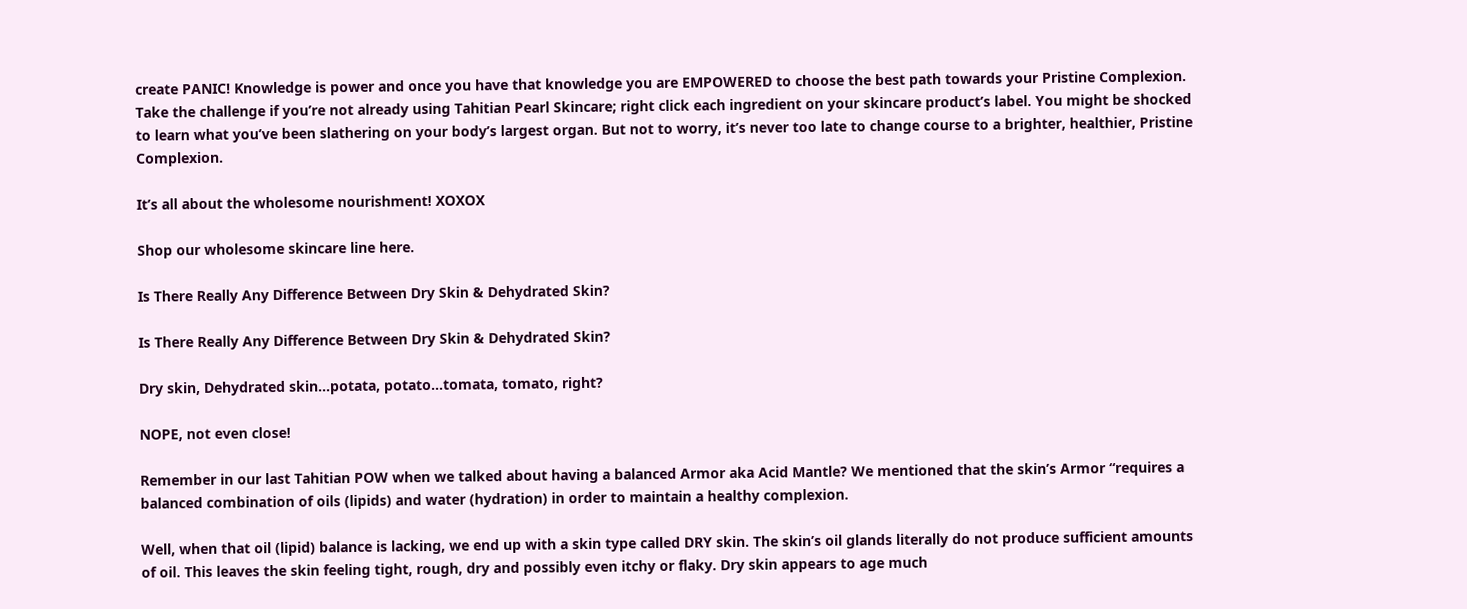create PANIC! Knowledge is power and once you have that knowledge you are EMPOWERED to choose the best path towards your Pristine Complexion. Take the challenge if you’re not already using Tahitian Pearl Skincare; right click each ingredient on your skincare product’s label. You might be shocked to learn what you’ve been slathering on your body’s largest organ. But not to worry, it’s never too late to change course to a brighter, healthier, Pristine Complexion.

It’s all about the wholesome nourishment! XOXOX

Shop our wholesome skincare line here.

Is There Really Any Difference Between Dry Skin & Dehydrated Skin?

Is There Really Any Difference Between Dry Skin & Dehydrated Skin?

Dry skin, Dehydrated skin…potata, potato…tomata, tomato, right?

NOPE, not even close!

Remember in our last Tahitian POW when we talked about having a balanced Armor aka Acid Mantle? We mentioned that the skin’s Armor “requires a balanced combination of oils (lipids) and water (hydration) in order to maintain a healthy complexion.

Well, when that oil (lipid) balance is lacking, we end up with a skin type called DRY skin. The skin’s oil glands literally do not produce sufficient amounts of oil. This leaves the skin feeling tight, rough, dry and possibly even itchy or flaky. Dry skin appears to age much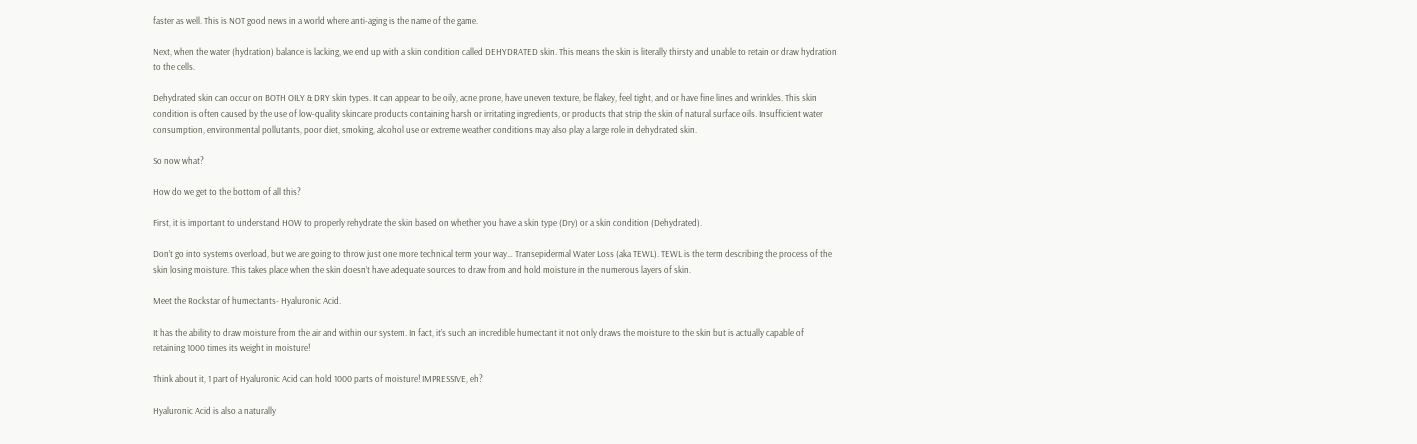faster as well. This is NOT good news in a world where anti-aging is the name of the game.

Next, when the water (hydration) balance is lacking, we end up with a skin condition called DEHYDRATED skin. This means the skin is literally thirsty and unable to retain or draw hydration to the cells.

Dehydrated skin can occur on BOTH OILY & DRY skin types. It can appear to be oily, acne prone, have uneven texture, be flakey, feel tight, and or have fine lines and wrinkles. This skin condition is often caused by the use of low-quality skincare products containing harsh or irritating ingredients, or products that strip the skin of natural surface oils. Insufficient water consumption, environmental pollutants, poor diet, smoking, alcohol use or extreme weather conditions may also play a large role in dehydrated skin.

So now what?

How do we get to the bottom of all this?

First, it is important to understand HOW to properly rehydrate the skin based on whether you have a skin type (Dry) or a skin condition (Dehydrated).

Don’t go into systems overload, but we are going to throw just one more technical term your way… Transepidermal Water Loss (aka TEWL). TEWL is the term describing the process of the skin losing moisture. This takes place when the skin doesn’t have adequate sources to draw from and hold moisture in the numerous layers of skin.

Meet the Rockstar of humectants- Hyaluronic Acid.

It has the ability to draw moisture from the air and within our system. In fact, it’s such an incredible humectant it not only draws the moisture to the skin but is actually capable of retaining 1000 times its weight in moisture!

Think about it, 1 part of Hyaluronic Acid can hold 1000 parts of moisture! IMPRESSIVE, eh?

Hyaluronic Acid is also a naturally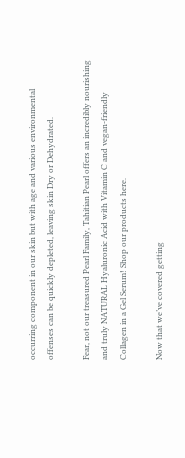occurring component in our skin but with age and various environmental offenses can be quickly depleted, leaving skin Dry or Dehydrated.

Fear, not our treasured Pearl Family, Tahitian Pearl offers an incredibly nourishing and truly NATURAL Hyaluronic Acid with Vitamin C and vegan-friendly Collagen in a Gel Serum! Shop our products here.

Now that we’ve covered getting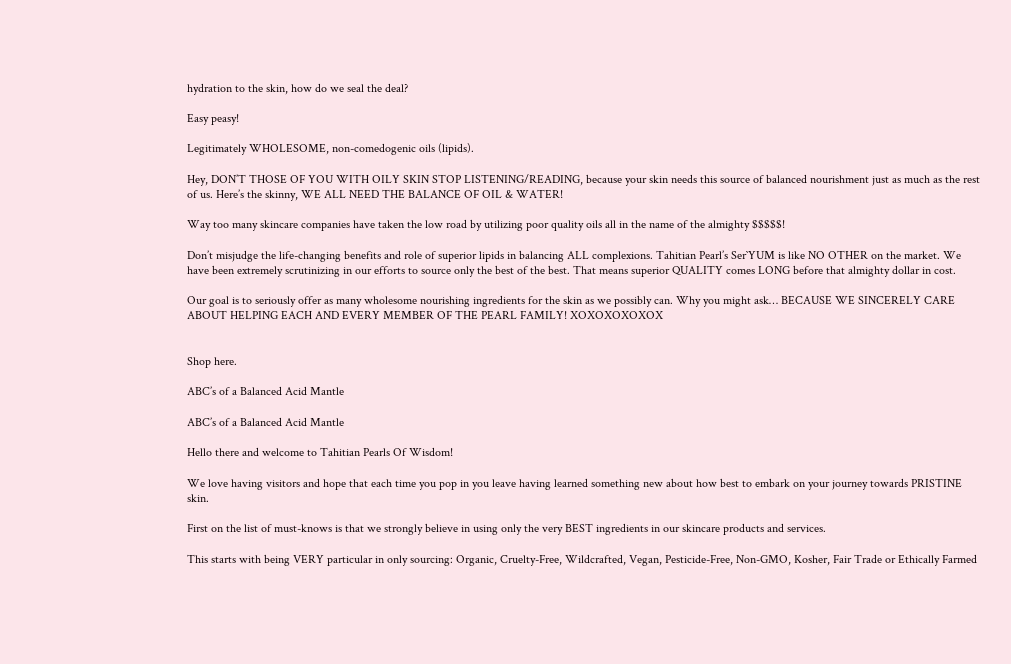hydration to the skin, how do we seal the deal?

Easy peasy!

Legitimately WHOLESOME, non-comedogenic oils (lipids).

Hey, DON’T THOSE OF YOU WITH OILY SKIN STOP LISTENING/READING, because your skin needs this source of balanced nourishment just as much as the rest of us. Here’s the skinny, WE ALL NEED THE BALANCE OF OIL & WATER!

Way too many skincare companies have taken the low road by utilizing poor quality oils all in the name of the almighty $$$$$!

Don’t misjudge the life-changing benefits and role of superior lipids in balancing ALL complexions. Tahitian Pearl’s Ser`YUM is like NO OTHER on the market. We have been extremely scrutinizing in our efforts to source only the best of the best. That means superior QUALITY comes LONG before that almighty dollar in cost.

Our goal is to seriously offer as many wholesome nourishing ingredients for the skin as we possibly can. Why you might ask… BECAUSE WE SINCERELY CARE ABOUT HELPING EACH AND EVERY MEMBER OF THE PEARL FAMILY! XOXOXOXOXOX


Shop here.

ABC’s of a Balanced Acid Mantle

ABC’s of a Balanced Acid Mantle

Hello there and welcome to Tahitian Pearls Of Wisdom!

We love having visitors and hope that each time you pop in you leave having learned something new about how best to embark on your journey towards PRISTINE skin.

First on the list of must-knows is that we strongly believe in using only the very BEST ingredients in our skincare products and services.

This starts with being VERY particular in only sourcing: Organic, Cruelty-Free, Wildcrafted, Vegan, Pesticide-Free, Non-GMO, Kosher, Fair Trade or Ethically Farmed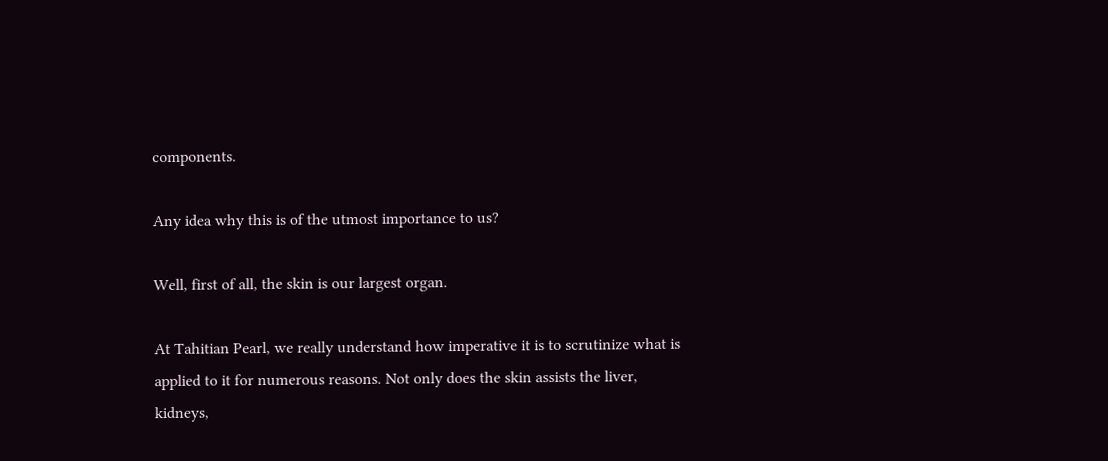components.

Any idea why this is of the utmost importance to us?

Well, first of all, the skin is our largest organ.

At Tahitian Pearl, we really understand how imperative it is to scrutinize what is applied to it for numerous reasons. Not only does the skin assists the liver, kidneys,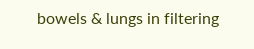bowels & lungs in filtering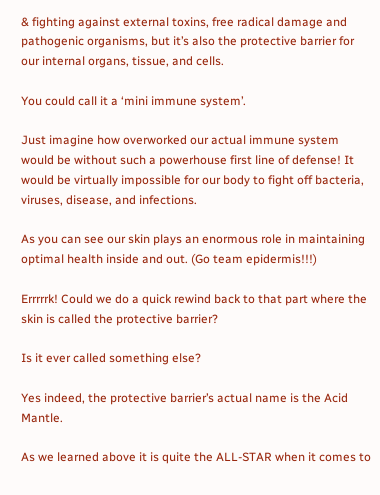& fighting against external toxins, free radical damage and pathogenic organisms, but it’s also the protective barrier for our internal organs, tissue, and cells.

You could call it a ‘mini immune system’.

Just imagine how overworked our actual immune system would be without such a powerhouse first line of defense! It would be virtually impossible for our body to fight off bacteria, viruses, disease, and infections.

As you can see our skin plays an enormous role in maintaining optimal health inside and out. (Go team epidermis!!!)

Errrrrk! Could we do a quick rewind back to that part where the skin is called the protective barrier?

Is it ever called something else?

Yes indeed, the protective barrier’s actual name is the Acid Mantle.

As we learned above it is quite the ALL-STAR when it comes to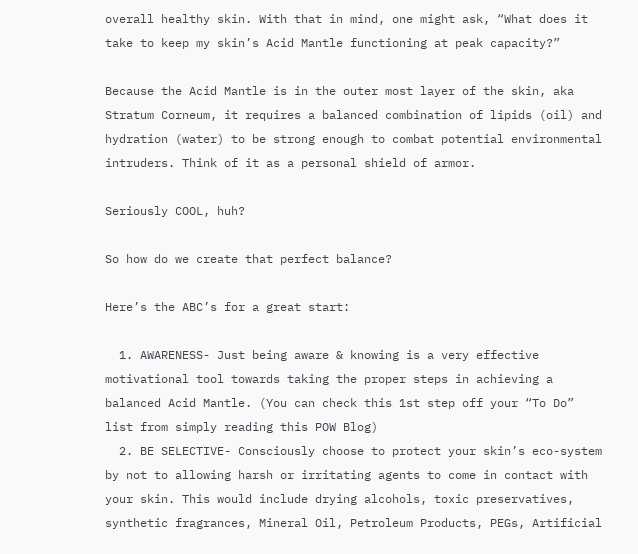overall healthy skin. With that in mind, one might ask, “What does it take to keep my skin’s Acid Mantle functioning at peak capacity?”

Because the Acid Mantle is in the outer most layer of the skin, aka Stratum Corneum, it requires a balanced combination of lipids (oil) and hydration (water) to be strong enough to combat potential environmental intruders. Think of it as a personal shield of armor.

Seriously COOL, huh?

So how do we create that perfect balance?

Here’s the ABC’s for a great start:

  1. AWARENESS- Just being aware & knowing is a very effective motivational tool towards taking the proper steps in achieving a balanced Acid Mantle. (You can check this 1st step off your “To Do” list from simply reading this POW Blog)
  2. BE SELECTIVE- Consciously choose to protect your skin’s eco-system by not to allowing harsh or irritating agents to come in contact with your skin. This would include drying alcohols, toxic preservatives, synthetic fragrances, Mineral Oil, Petroleum Products, PEGs, Artificial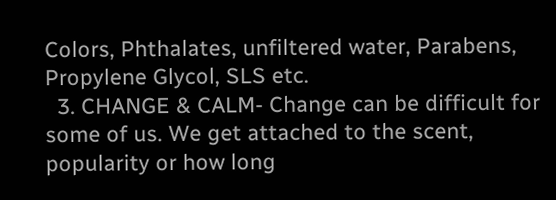Colors, Phthalates, unfiltered water, Parabens, Propylene Glycol, SLS etc.
  3. CHANGE & CALM- Change can be difficult for some of us. We get attached to the scent, popularity or how long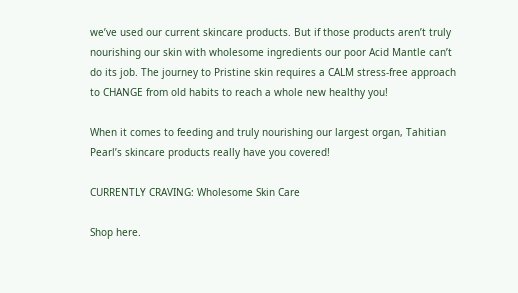we’ve used our current skincare products. But if those products aren’t truly nourishing our skin with wholesome ingredients our poor Acid Mantle can’t do its job. The journey to Pristine skin requires a CALM stress-free approach to CHANGE from old habits to reach a whole new healthy you!

When it comes to feeding and truly nourishing our largest organ, Tahitian Pearl’s skincare products really have you covered!

CURRENTLY CRAVING: Wholesome Skin Care

Shop here.